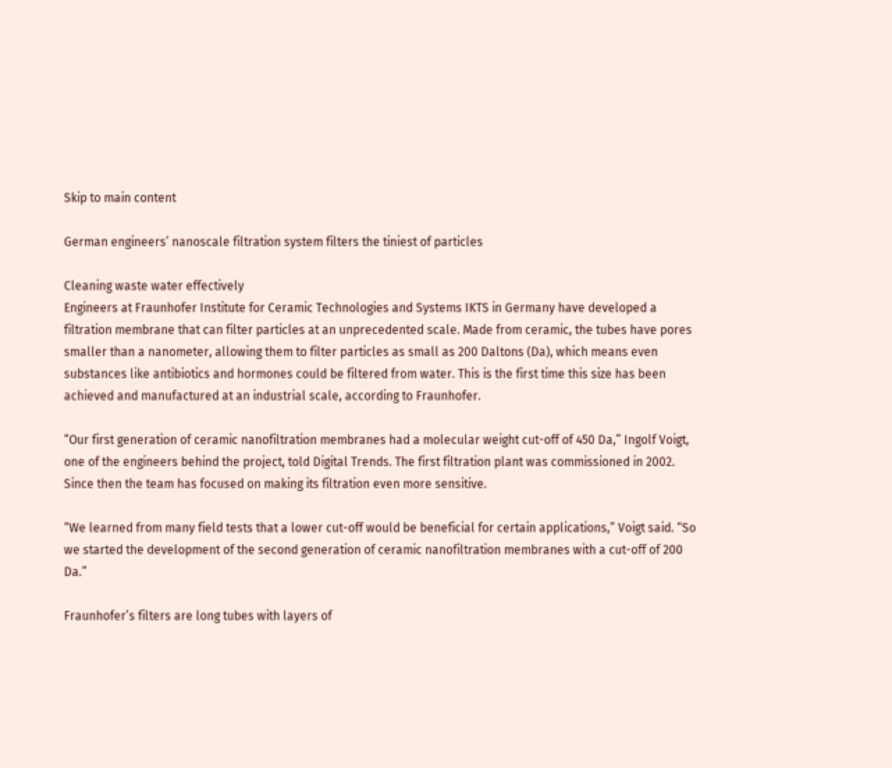Skip to main content

German engineers’ nanoscale filtration system filters the tiniest of particles

Cleaning waste water effectively
Engineers at Fraunhofer Institute for Ceramic Technologies and Systems IKTS in Germany have developed a filtration membrane that can filter particles at an unprecedented scale. Made from ceramic, the tubes have pores smaller than a nanometer, allowing them to filter particles as small as 200 Daltons (Da), which means even substances like antibiotics and hormones could be filtered from water. This is the first time this size has been achieved and manufactured at an industrial scale, according to Fraunhofer.

“Our first generation of ceramic nanofiltration membranes had a molecular weight cut-off of 450 Da,” Ingolf Voigt, one of the engineers behind the project, told Digital Trends. The first filtration plant was commissioned in 2002. Since then the team has focused on making its filtration even more sensitive.

“We learned from many field tests that a lower cut-off would be beneficial for certain applications,” Voigt said. “So we started the development of the second generation of ceramic nanofiltration membranes with a cut-off of 200 Da.”

Fraunhofer’s filters are long tubes with layers of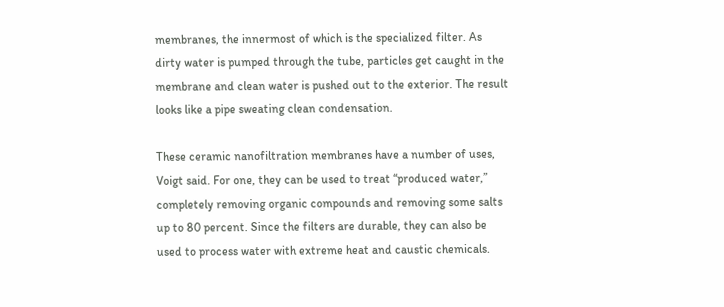membranes, the innermost of which is the specialized filter. As dirty water is pumped through the tube, particles get caught in the membrane and clean water is pushed out to the exterior. The result looks like a pipe sweating clean condensation.

These ceramic nanofiltration membranes have a number of uses, Voigt said. For one, they can be used to treat “produced water,” completely removing organic compounds and removing some salts up to 80 percent. Since the filters are durable, they can also be used to process water with extreme heat and caustic chemicals.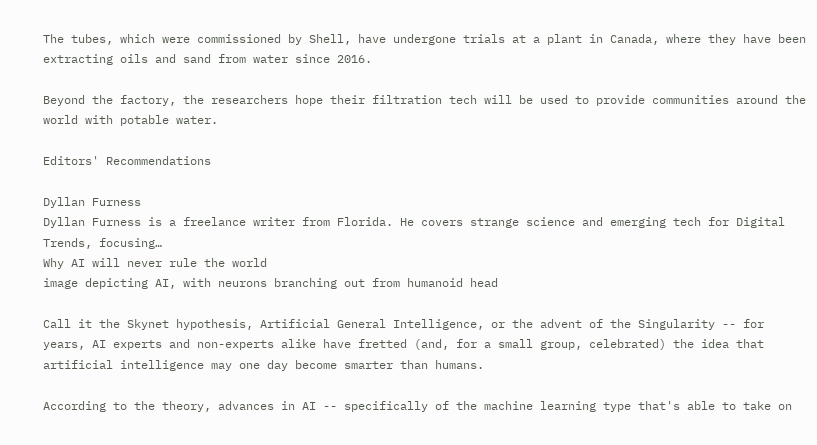The tubes, which were commissioned by Shell, have undergone trials at a plant in Canada, where they have been extracting oils and sand from water since 2016.

Beyond the factory, the researchers hope their filtration tech will be used to provide communities around the world with potable water.

Editors' Recommendations

Dyllan Furness
Dyllan Furness is a freelance writer from Florida. He covers strange science and emerging tech for Digital Trends, focusing…
Why AI will never rule the world
image depicting AI, with neurons branching out from humanoid head

Call it the Skynet hypothesis, Artificial General Intelligence, or the advent of the Singularity -- for years, AI experts and non-experts alike have fretted (and, for a small group, celebrated) the idea that artificial intelligence may one day become smarter than humans.

According to the theory, advances in AI -- specifically of the machine learning type that's able to take on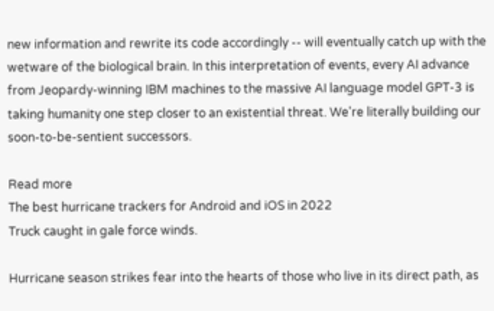new information and rewrite its code accordingly -- will eventually catch up with the wetware of the biological brain. In this interpretation of events, every AI advance from Jeopardy-winning IBM machines to the massive AI language model GPT-3 is taking humanity one step closer to an existential threat. We're literally building our soon-to-be-sentient successors.

Read more
The best hurricane trackers for Android and iOS in 2022
Truck caught in gale force winds.

Hurricane season strikes fear into the hearts of those who live in its direct path, as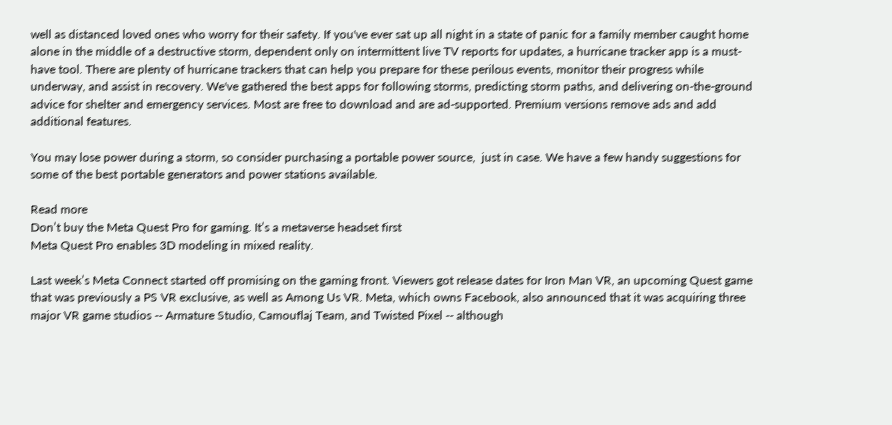well as distanced loved ones who worry for their safety. If you've ever sat up all night in a state of panic for a family member caught home alone in the middle of a destructive storm, dependent only on intermittent live TV reports for updates, a hurricane tracker app is a must-have tool. There are plenty of hurricane trackers that can help you prepare for these perilous events, monitor their progress while underway, and assist in recovery. We've gathered the best apps for following storms, predicting storm paths, and delivering on-the-ground advice for shelter and emergency services. Most are free to download and are ad-supported. Premium versions remove ads and add additional features.

You may lose power during a storm, so consider purchasing a portable power source,  just in case. We have a few handy suggestions for some of the best portable generators and power stations available.

Read more
Don’t buy the Meta Quest Pro for gaming. It’s a metaverse headset first
Meta Quest Pro enables 3D modeling in mixed reality.

Last week’s Meta Connect started off promising on the gaming front. Viewers got release dates for Iron Man VR, an upcoming Quest game that was previously a PS VR exclusive, as well as Among Us VR. Meta, which owns Facebook, also announced that it was acquiring three major VR game studios -- Armature Studio, Camouflaj Team, and Twisted Pixel -- although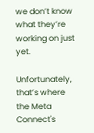we don’t know what they’re working on just yet.

Unfortunately, that’s where the Meta Connect's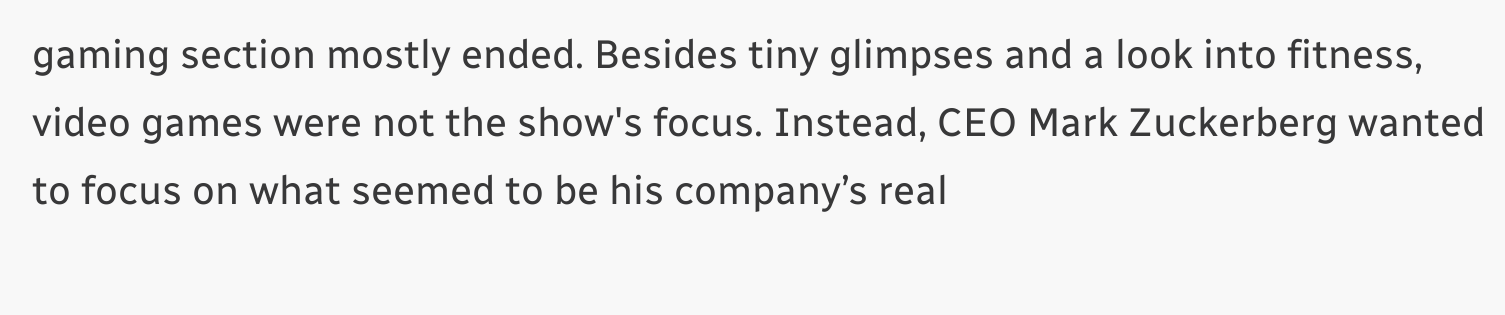gaming section mostly ended. Besides tiny glimpses and a look into fitness, video games were not the show's focus. Instead, CEO Mark Zuckerberg wanted to focus on what seemed to be his company’s real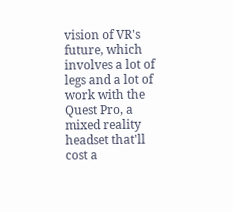vision of VR's future, which involves a lot of legs and a lot of work with the Quest Pro, a mixed reality headset that'll cost a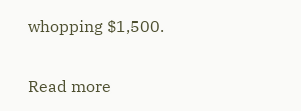whopping $1,500.

Read more